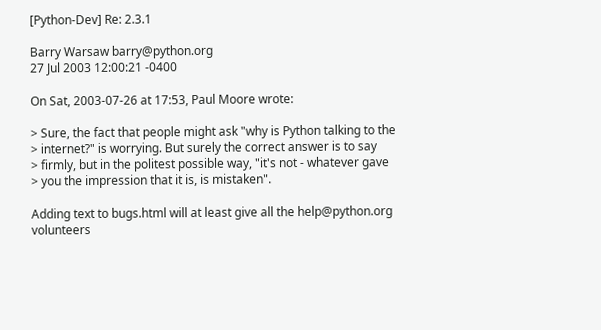[Python-Dev] Re: 2.3.1

Barry Warsaw barry@python.org
27 Jul 2003 12:00:21 -0400

On Sat, 2003-07-26 at 17:53, Paul Moore wrote:

> Sure, the fact that people might ask "why is Python talking to the
> internet?" is worrying. But surely the correct answer is to say
> firmly, but in the politest possible way, "it's not - whatever gave
> you the impression that it is, is mistaken".

Adding text to bugs.html will at least give all the help@python.org
volunteers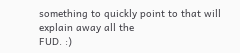something to quickly point to that will explain away all the
FUD. :)